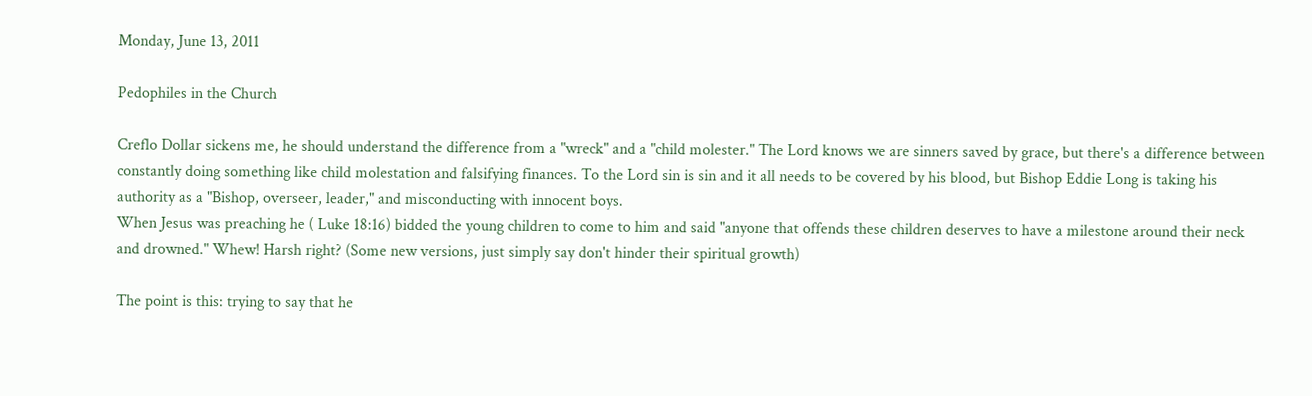Monday, June 13, 2011

Pedophiles in the Church

Creflo Dollar sickens me, he should understand the difference from a "wreck" and a "child molester." The Lord knows we are sinners saved by grace, but there's a difference between constantly doing something like child molestation and falsifying finances. To the Lord sin is sin and it all needs to be covered by his blood, but Bishop Eddie Long is taking his authority as a "Bishop, overseer, leader," and misconducting with innocent boys.
When Jesus was preaching he ( Luke 18:16) bidded the young children to come to him and said "anyone that offends these children deserves to have a milestone around their neck and drowned." Whew! Harsh right? (Some new versions, just simply say don't hinder their spiritual growth)

The point is this: trying to say that he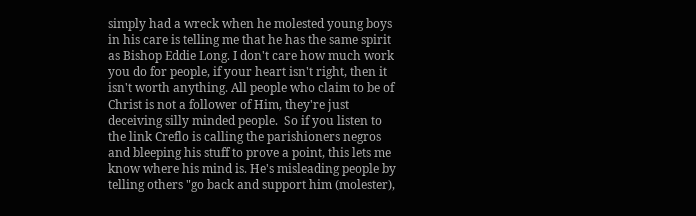simply had a wreck when he molested young boys in his care is telling me that he has the same spirit as Bishop Eddie Long. I don't care how much work you do for people, if your heart isn't right, then it isn't worth anything. All people who claim to be of Christ is not a follower of Him, they're just deceiving silly minded people.  So if you listen to the link Creflo is calling the parishioners negros and bleeping his stuff to prove a point, this lets me know where his mind is. He's misleading people by telling others "go back and support him (molester),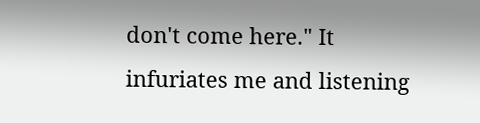don't come here." It infuriates me and listening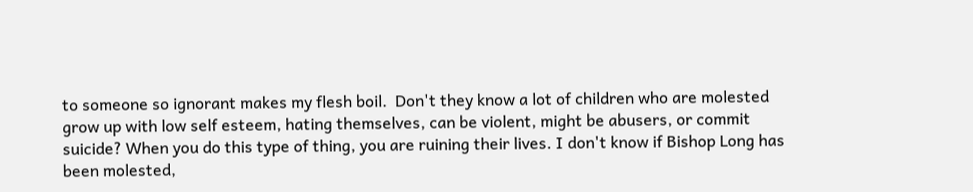to someone so ignorant makes my flesh boil.  Don't they know a lot of children who are molested grow up with low self esteem, hating themselves, can be violent, might be abusers, or commit suicide? When you do this type of thing, you are ruining their lives. I don't know if Bishop Long has been molested,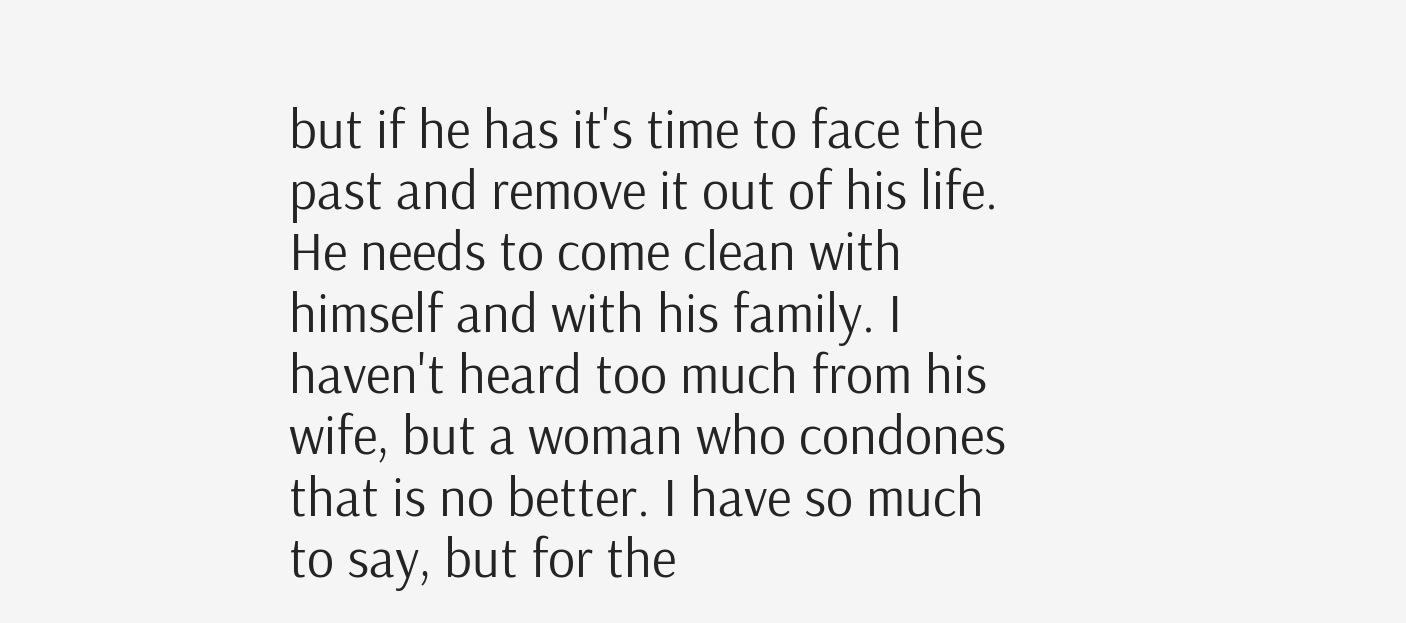but if he has it's time to face the past and remove it out of his life. He needs to come clean with himself and with his family. I haven't heard too much from his wife, but a woman who condones that is no better. I have so much to say, but for the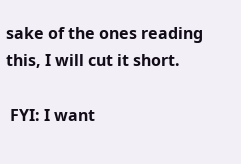sake of the ones reading this, I will cut it short.

 FYI: I want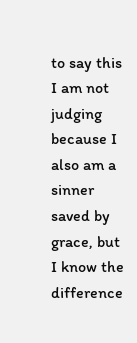to say this I am not judging because I also am a sinner saved by grace, but I know the difference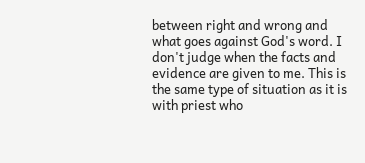between right and wrong and what goes against God's word. I don't judge when the facts and evidence are given to me. This is the same type of situation as it is with priest who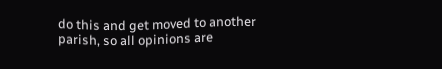do this and get moved to another parish, so all opinions are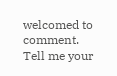welcomed to comment. Tell me your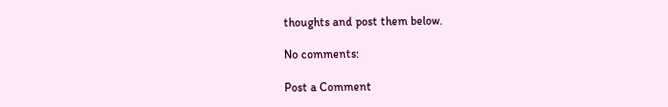thoughts and post them below.

No comments:

Post a Comment